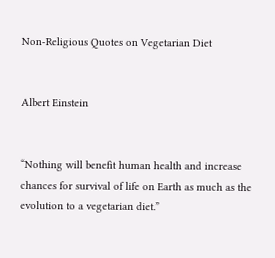Non-Religious Quotes on Vegetarian Diet


Albert Einstein


“Nothing will benefit human health and increase chances for survival of life on Earth as much as the evolution to a vegetarian diet.”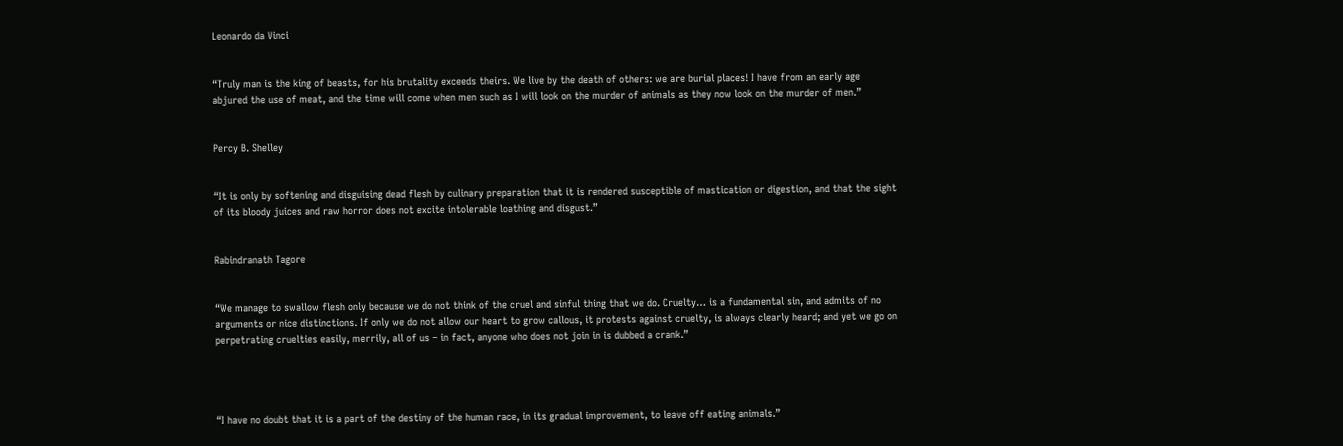Leonardo da Vinci


“Truly man is the king of beasts, for his brutality exceeds theirs. We live by the death of others: we are burial places! I have from an early age abjured the use of meat, and the time will come when men such as I will look on the murder of animals as they now look on the murder of men.”


Percy B. Shelley


“It is only by softening and disguising dead flesh by culinary preparation that it is rendered susceptible of mastication or digestion, and that the sight of its bloody juices and raw horror does not excite intolerable loathing and disgust.”


Rabindranath Tagore


“We manage to swallow flesh only because we do not think of the cruel and sinful thing that we do. Cruelty… is a fundamental sin, and admits of no arguments or nice distinctions. If only we do not allow our heart to grow callous, it protests against cruelty, is always clearly heard; and yet we go on perpetrating cruelties easily, merrily, all of us – in fact, anyone who does not join in is dubbed a crank.”




“I have no doubt that it is a part of the destiny of the human race, in its gradual improvement, to leave off eating animals.”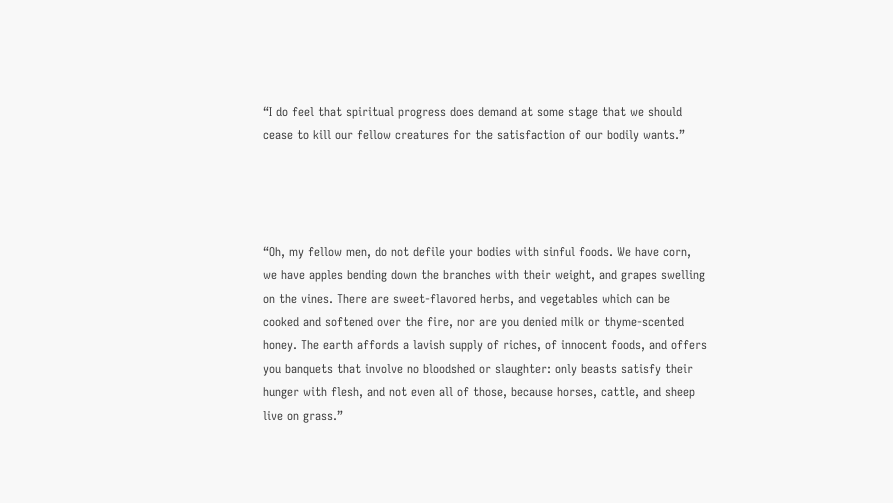“I do feel that spiritual progress does demand at some stage that we should cease to kill our fellow creatures for the satisfaction of our bodily wants.”




“Oh, my fellow men, do not defile your bodies with sinful foods. We have corn, we have apples bending down the branches with their weight, and grapes swelling on the vines. There are sweet-flavored herbs, and vegetables which can be cooked and softened over the fire, nor are you denied milk or thyme-scented honey. The earth affords a lavish supply of riches, of innocent foods, and offers you banquets that involve no bloodshed or slaughter: only beasts satisfy their hunger with flesh, and not even all of those, because horses, cattle, and sheep live on grass.”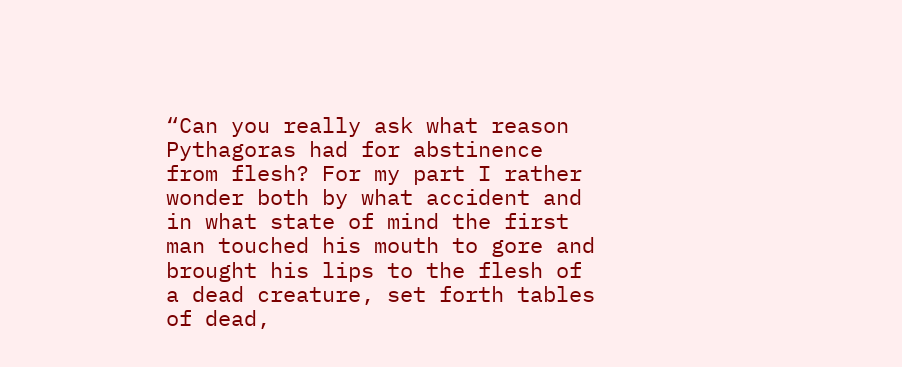“Can you really ask what reason Pythagoras had for abstinence from flesh? For my part I rather wonder both by what accident and in what state of mind the first man touched his mouth to gore and brought his lips to the flesh of a dead creature, set forth tables of dead,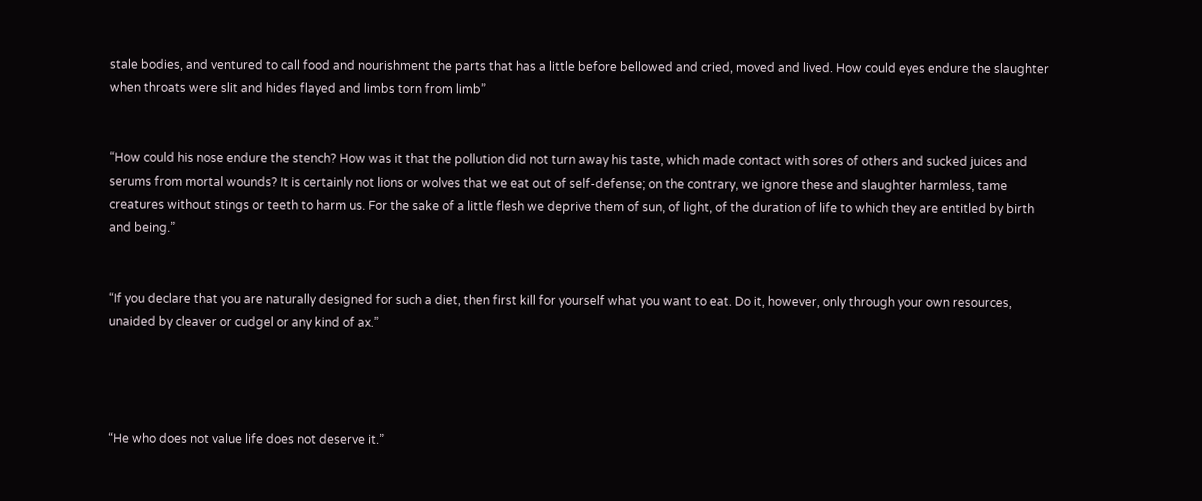stale bodies, and ventured to call food and nourishment the parts that has a little before bellowed and cried, moved and lived. How could eyes endure the slaughter when throats were slit and hides flayed and limbs torn from limb”


“How could his nose endure the stench? How was it that the pollution did not turn away his taste, which made contact with sores of others and sucked juices and serums from mortal wounds? It is certainly not lions or wolves that we eat out of self-defense; on the contrary, we ignore these and slaughter harmless, tame creatures without stings or teeth to harm us. For the sake of a little flesh we deprive them of sun, of light, of the duration of life to which they are entitled by birth and being.”


“If you declare that you are naturally designed for such a diet, then first kill for yourself what you want to eat. Do it, however, only through your own resources, unaided by cleaver or cudgel or any kind of ax.”




“He who does not value life does not deserve it.”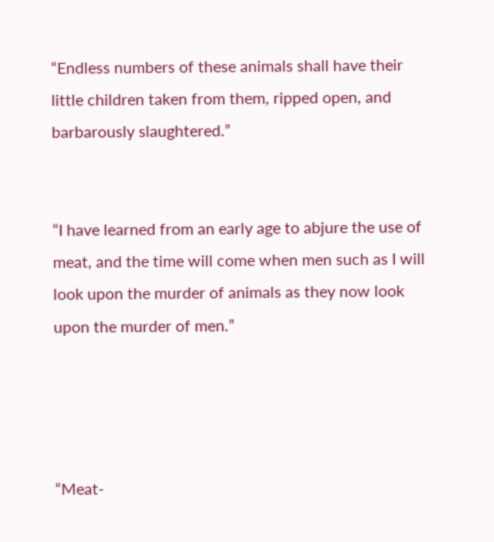“Endless numbers of these animals shall have their little children taken from them, ripped open, and barbarously slaughtered.”


“I have learned from an early age to abjure the use of meat, and the time will come when men such as I will look upon the murder of animals as they now look upon the murder of men.”




“Meat-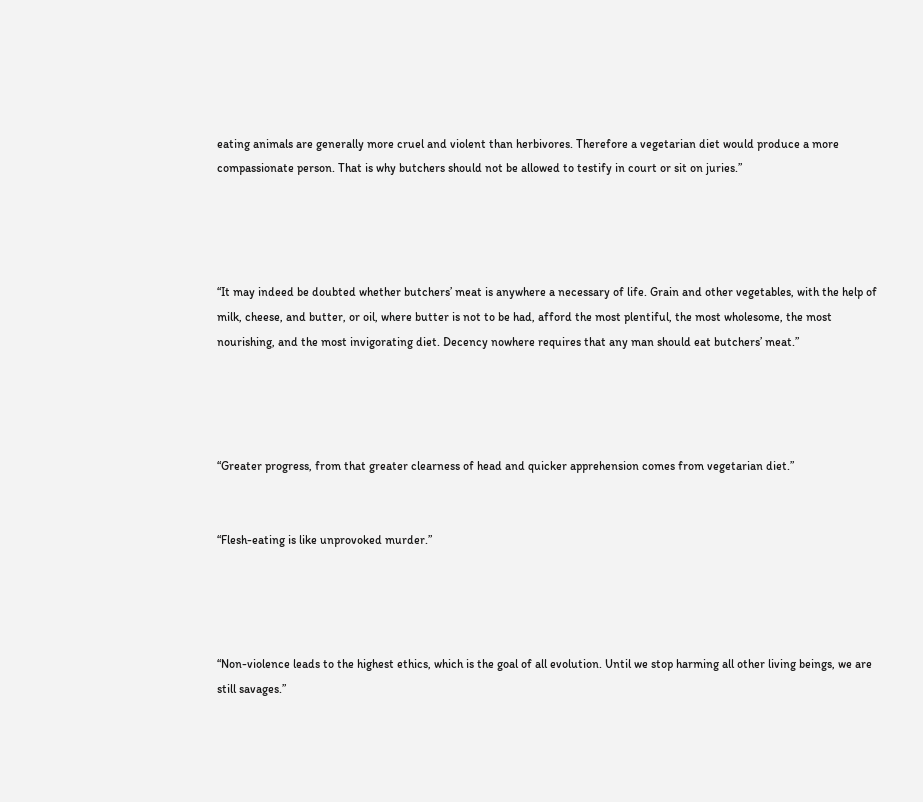eating animals are generally more cruel and violent than herbivores. Therefore a vegetarian diet would produce a more compassionate person. That is why butchers should not be allowed to testify in court or sit on juries.”




“It may indeed be doubted whether butchers’ meat is anywhere a necessary of life. Grain and other vegetables, with the help of milk, cheese, and butter, or oil, where butter is not to be had, afford the most plentiful, the most wholesome, the most nourishing, and the most invigorating diet. Decency nowhere requires that any man should eat butchers’ meat.”




“Greater progress, from that greater clearness of head and quicker apprehension comes from vegetarian diet.”


“Flesh-eating is like unprovoked murder.”




“Non-violence leads to the highest ethics, which is the goal of all evolution. Until we stop harming all other living beings, we are still savages.”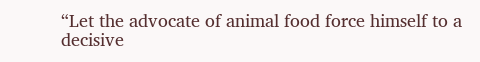“Let the advocate of animal food force himself to a decisive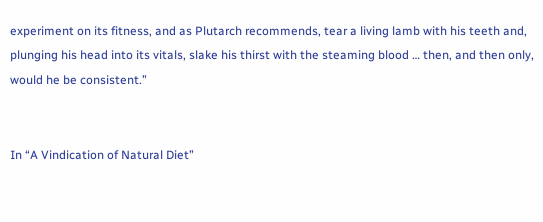experiment on its fitness, and as Plutarch recommends, tear a living lamb with his teeth and, plunging his head into its vitals, slake his thirst with the steaming blood … then, and then only, would he be consistent.”


In “A Vindication of Natural Diet”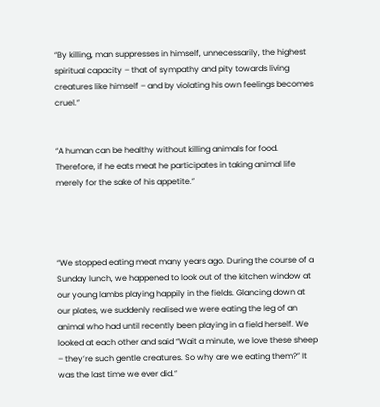“By killing, man suppresses in himself, unnecessarily, the highest spiritual capacity – that of sympathy and pity towards living creatures like himself – and by violating his own feelings becomes cruel.”


“A human can be healthy without killing animals for food. Therefore, if he eats meat he participates in taking animal life merely for the sake of his appetite.”




“We stopped eating meat many years ago. During the course of a Sunday lunch, we happened to look out of the kitchen window at our young lambs playing happily in the fields. Glancing down at our plates, we suddenly realised we were eating the leg of an animal who had until recently been playing in a field herself. We looked at each other and said “Wait a minute, we love these sheep – they’re such gentle creatures. So why are we eating them?” It was the last time we ever did.”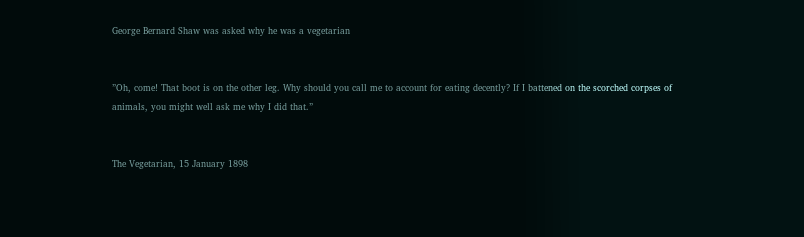George Bernard Shaw was asked why he was a vegetarian


”Oh, come! That boot is on the other leg. Why should you call me to account for eating decently? If I battened on the scorched corpses of animals, you might well ask me why I did that.”


The Vegetarian, 15 January 1898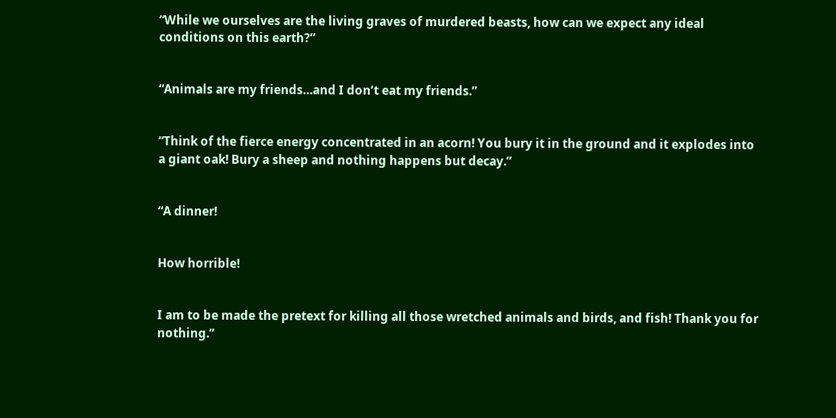“While we ourselves are the living graves of murdered beasts, how can we expect any ideal conditions on this earth?”


“Animals are my friends…and I don’t eat my friends.”


“Think of the fierce energy concentrated in an acorn! You bury it in the ground and it explodes into a giant oak! Bury a sheep and nothing happens but decay.”


“A dinner!


How horrible!


I am to be made the pretext for killing all those wretched animals and birds, and fish! Thank you for nothing.”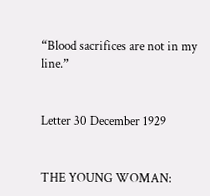“Blood sacrifices are not in my line.”


Letter 30 December 1929


THE YOUNG WOMAN: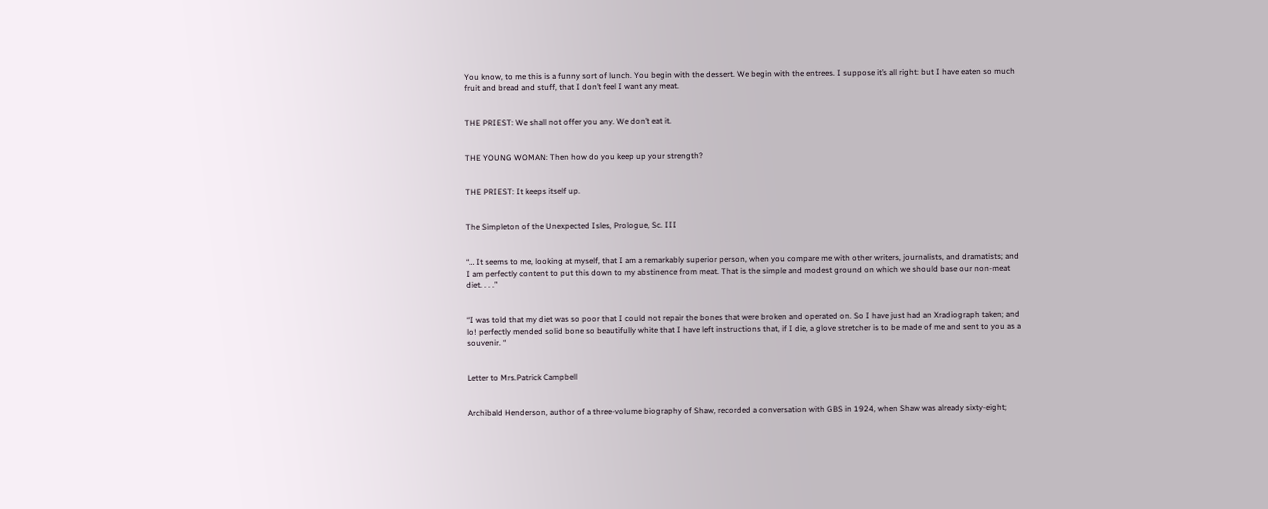You know, to me this is a funny sort of lunch. You begin with the dessert. We begin with the entrees. I suppose it’s all right: but I have eaten so much fruit and bread and stuff, that I don’t feel I want any meat.


THE PRIEST: We shall not offer you any. We don’t eat it.


THE YOUNG WOMAN: Then how do you keep up your strength?


THE PRIEST: It keeps itself up.


The Simpleton of the Unexpected Isles, Prologue, Sc. III


“… It seems to me, looking at myself, that I am a remarkably superior person, when you compare me with other writers, journalists, and dramatists; and I am perfectly content to put this down to my abstinence from meat. That is the simple and modest ground on which we should base our non-meat diet. . . .”


“I was told that my diet was so poor that I could not repair the bones that were broken and operated on. So I have just had an Xradiograph taken; and lo! perfectly mended solid bone so beautifully white that I have left instructions that, if I die, a glove stretcher is to be made of me and sent to you as a souvenir. “


Letter to Mrs.Patrick Campbell


Archibald Henderson, author of a three-volume biography of Shaw, recorded a conversation with GBS in 1924, when Shaw was already sixty-eight;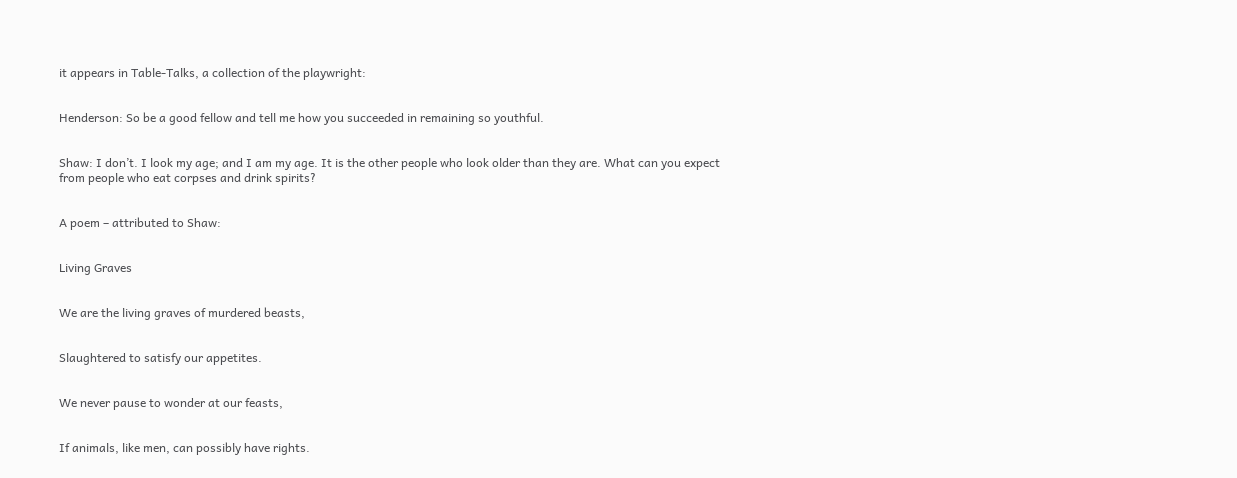it appears in Table-Talks, a collection of the playwright:


Henderson: So be a good fellow and tell me how you succeeded in remaining so youthful.


Shaw: I don’t. I look my age; and I am my age. It is the other people who look older than they are. What can you expect from people who eat corpses and drink spirits?


A poem – attributed to Shaw:


Living Graves


We are the living graves of murdered beasts,


Slaughtered to satisfy our appetites.


We never pause to wonder at our feasts,


If animals, like men, can possibly have rights.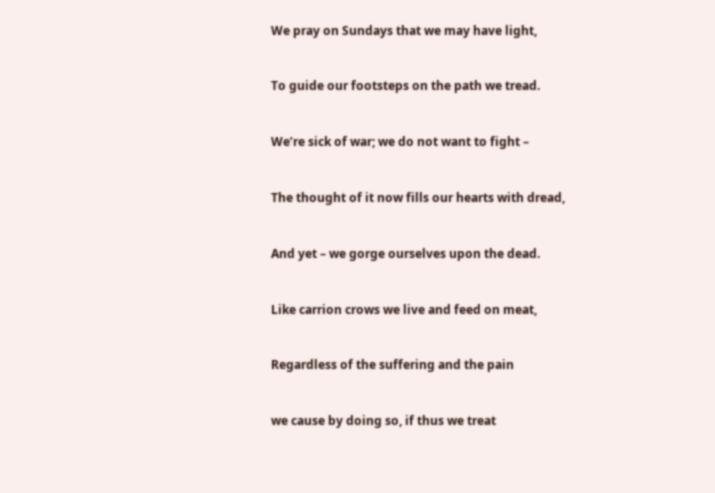We pray on Sundays that we may have light,


To guide our footsteps on the path we tread.


We’re sick of war; we do not want to fight –


The thought of it now fills our hearts with dread,


And yet – we gorge ourselves upon the dead.


Like carrion crows we live and feed on meat,


Regardless of the suffering and the pain


we cause by doing so, if thus we treat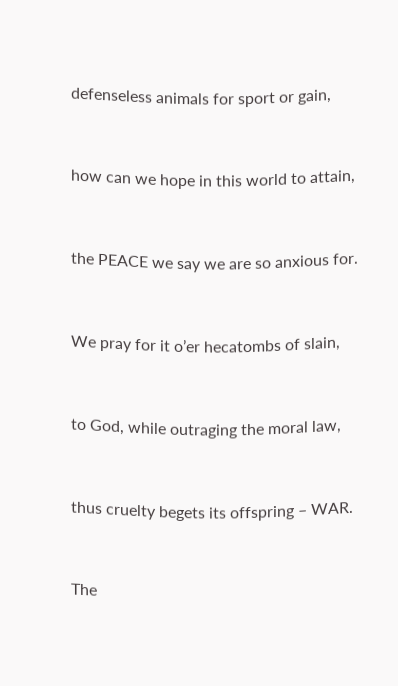defenseless animals for sport or gain,


how can we hope in this world to attain,


the PEACE we say we are so anxious for.


We pray for it o’er hecatombs of slain,


to God, while outraging the moral law,


thus cruelty begets its offspring – WAR.


The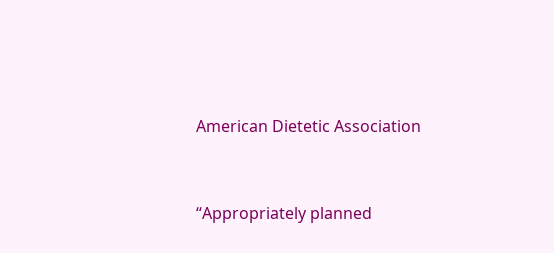American Dietetic Association


“Appropriately planned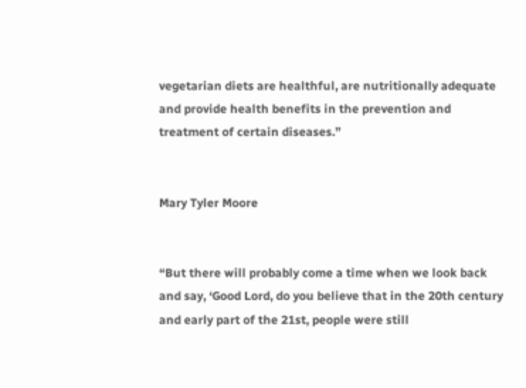vegetarian diets are healthful, are nutritionally adequate and provide health benefits in the prevention and treatment of certain diseases.”


Mary Tyler Moore


“But there will probably come a time when we look back and say, ‘Good Lord, do you believe that in the 20th century and early part of the 21st, people were still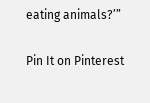eating animals?’”

Pin It on Pinterest